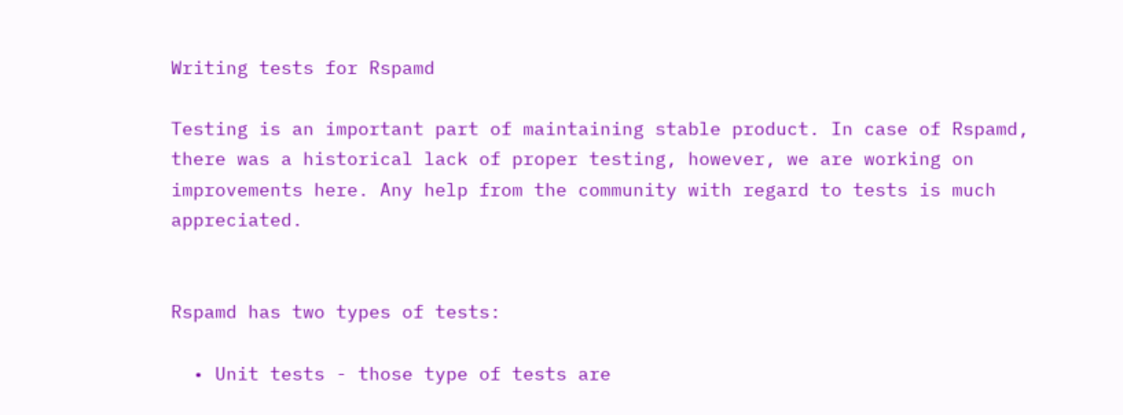Writing tests for Rspamd

Testing is an important part of maintaining stable product. In case of Rspamd, there was a historical lack of proper testing, however, we are working on improvements here. Any help from the community with regard to tests is much appreciated.


Rspamd has two types of tests:

  • Unit tests - those type of tests are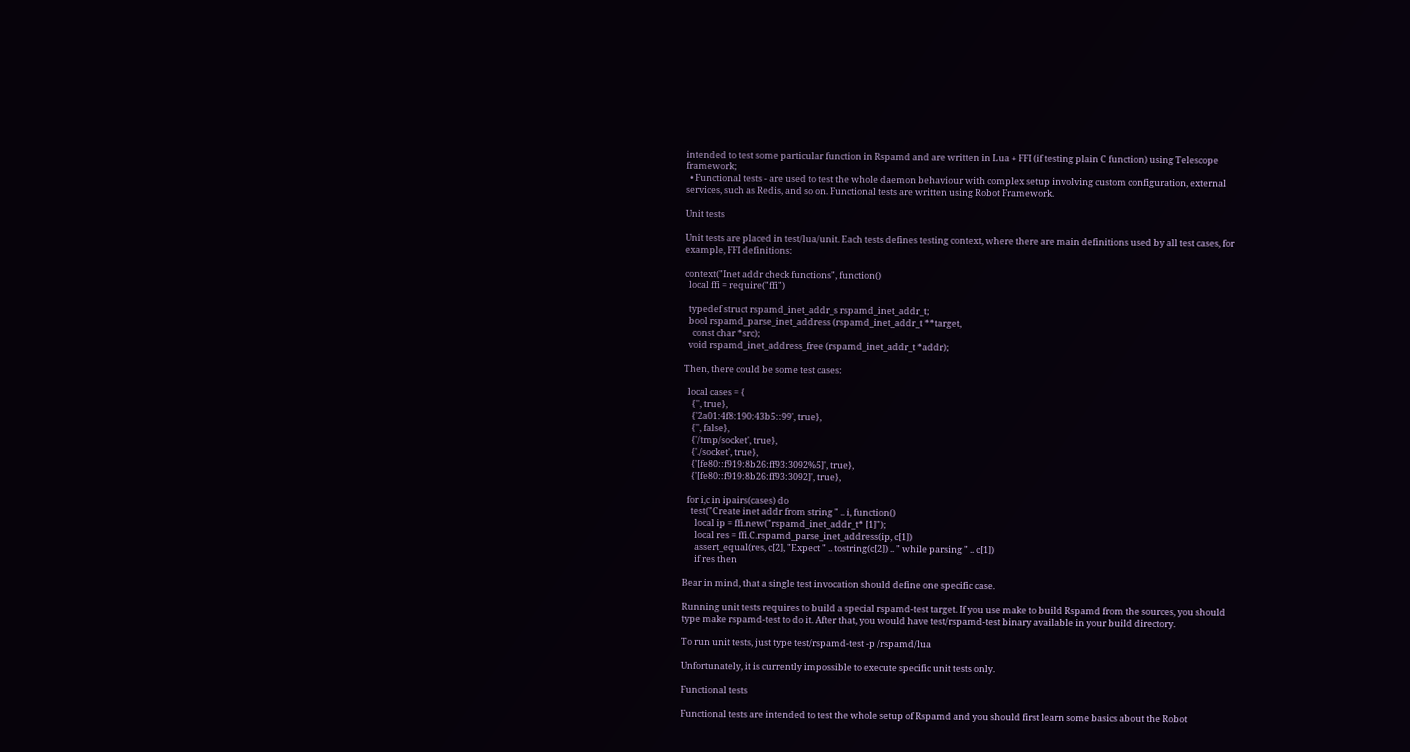intended to test some particular function in Rspamd and are written in Lua + FFI (if testing plain C function) using Telescope framework;
  • Functional tests - are used to test the whole daemon behaviour with complex setup involving custom configuration, external services, such as Redis, and so on. Functional tests are written using Robot Framework.

Unit tests

Unit tests are placed in test/lua/unit. Each tests defines testing context, where there are main definitions used by all test cases, for example, FFI definitions:

context("Inet addr check functions", function()
  local ffi = require("ffi")

  typedef struct rspamd_inet_addr_s rspamd_inet_addr_t;
  bool rspamd_parse_inet_address (rspamd_inet_addr_t **target,
    const char *src);
  void rspamd_inet_address_free (rspamd_inet_addr_t *addr);

Then, there could be some test cases:

  local cases = {
    {'', true},
    {'2a01:4f8:190:43b5::99', true},
    {'', false},
    {'/tmp/socket', true},
    {'./socket', true},
    {'[fe80::f919:8b26:ff93:3092%5]', true},
    {'[fe80::f919:8b26:ff93:3092]', true},

  for i,c in ipairs(cases) do
    test("Create inet addr from string " .. i, function()
      local ip = ffi.new("rspamd_inet_addr_t* [1]");
      local res = ffi.C.rspamd_parse_inet_address(ip, c[1])
      assert_equal(res, c[2], "Expect " .. tostring(c[2]) .. " while parsing " .. c[1])
      if res then

Bear in mind, that a single test invocation should define one specific case.

Running unit tests requires to build a special rspamd-test target. If you use make to build Rspamd from the sources, you should type make rspamd-test to do it. After that, you would have test/rspamd-test binary available in your build directory.

To run unit tests, just type test/rspamd-test -p /rspamd/lua

Unfortunately, it is currently impossible to execute specific unit tests only.

Functional tests

Functional tests are intended to test the whole setup of Rspamd and you should first learn some basics about the Robot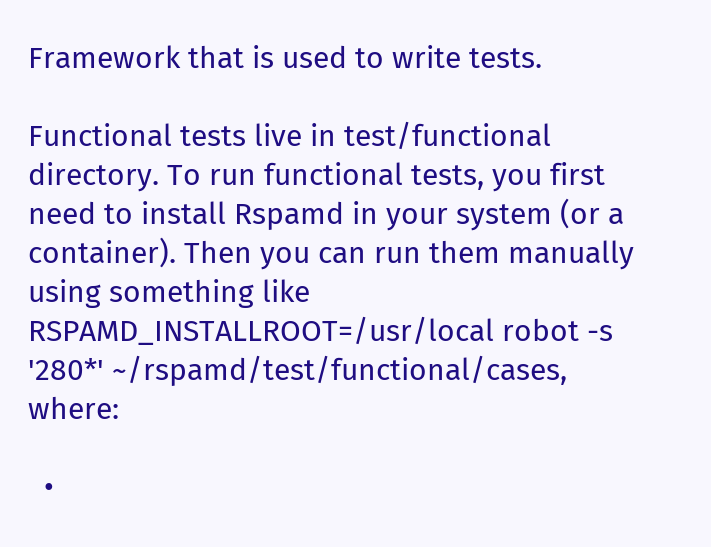Framework that is used to write tests.

Functional tests live in test/functional directory. To run functional tests, you first need to install Rspamd in your system (or a container). Then you can run them manually using something like RSPAMD_INSTALLROOT=/usr/local robot -s '280*' ~/rspamd/test/functional/cases, where:

  •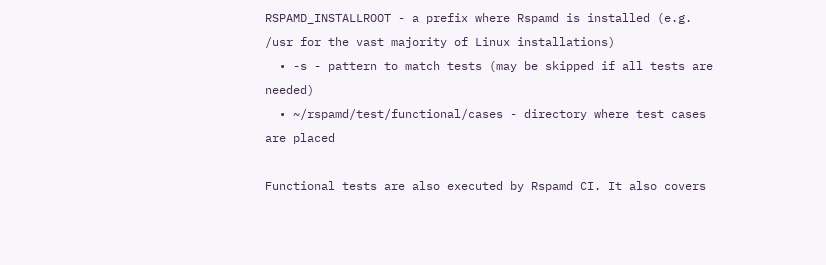RSPAMD_INSTALLROOT - a prefix where Rspamd is installed (e.g. /usr for the vast majority of Linux installations)
  • -s - pattern to match tests (may be skipped if all tests are needed)
  • ~/rspamd/test/functional/cases - directory where test cases are placed

Functional tests are also executed by Rspamd CI. It also covers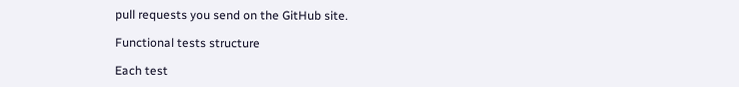pull requests you send on the GitHub site.

Functional tests structure

Each test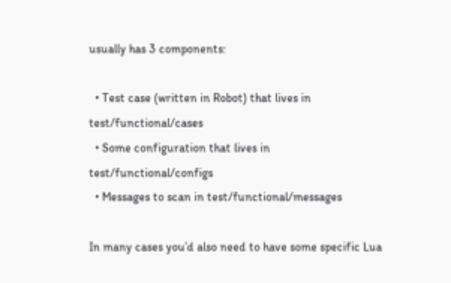usually has 3 components:

  • Test case (written in Robot) that lives in test/functional/cases
  • Some configuration that lives in test/functional/configs
  • Messages to scan in test/functional/messages

In many cases you’d also need to have some specific Lua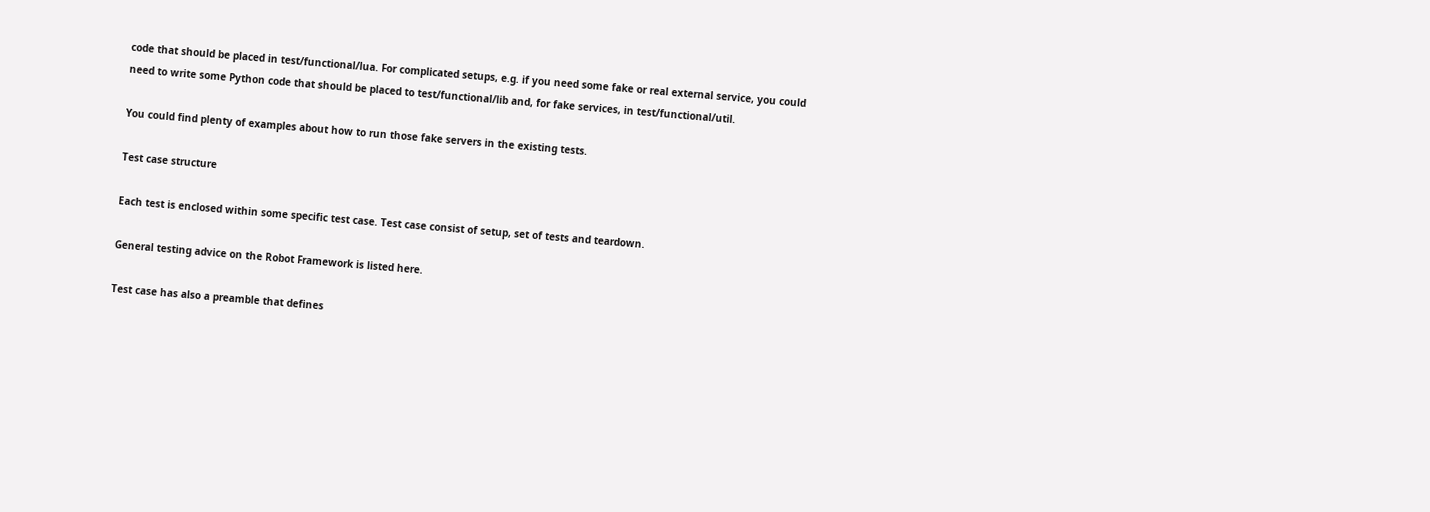code that should be placed in test/functional/lua. For complicated setups, e.g. if you need some fake or real external service, you could need to write some Python code that should be placed to test/functional/lib and, for fake services, in test/functional/util.

You could find plenty of examples about how to run those fake servers in the existing tests.

Test case structure

Each test is enclosed within some specific test case. Test case consist of setup, set of tests and teardown.

General testing advice on the Robot Framework is listed here.

Test case has also a preamble that defines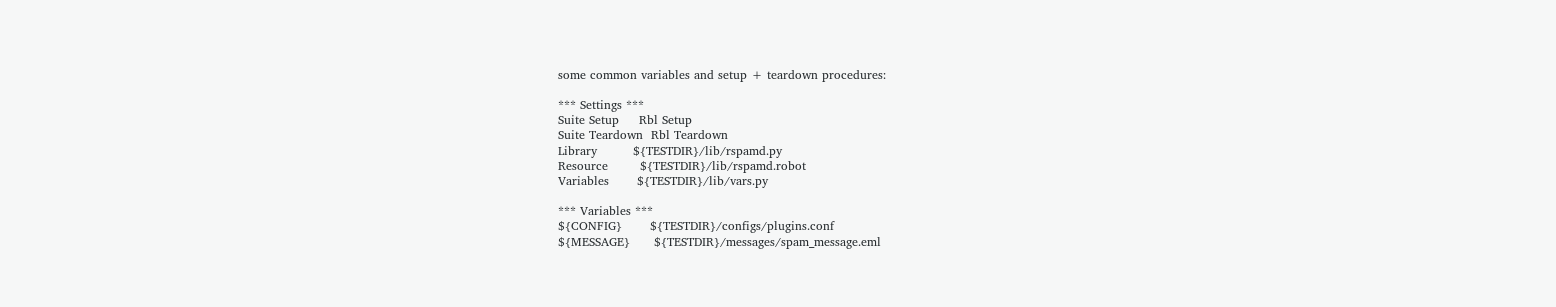some common variables and setup + teardown procedures:

*** Settings ***
Suite Setup     Rbl Setup
Suite Teardown  Rbl Teardown
Library         ${TESTDIR}/lib/rspamd.py
Resource        ${TESTDIR}/lib/rspamd.robot
Variables       ${TESTDIR}/lib/vars.py

*** Variables ***
${CONFIG}       ${TESTDIR}/configs/plugins.conf
${MESSAGE}      ${TESTDIR}/messages/spam_message.eml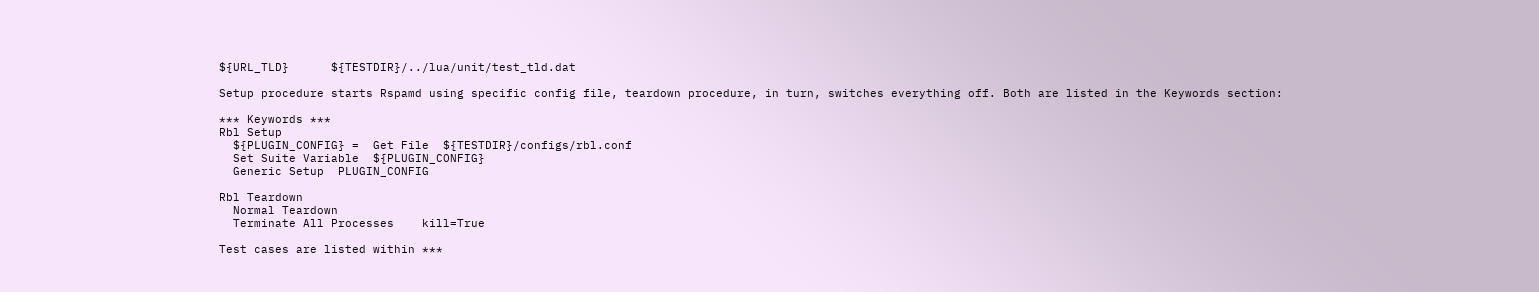${URL_TLD}      ${TESTDIR}/../lua/unit/test_tld.dat

Setup procedure starts Rspamd using specific config file, teardown procedure, in turn, switches everything off. Both are listed in the Keywords section:

*** Keywords ***
Rbl Setup
  ${PLUGIN_CONFIG} =  Get File  ${TESTDIR}/configs/rbl.conf
  Set Suite Variable  ${PLUGIN_CONFIG}
  Generic Setup  PLUGIN_CONFIG

Rbl Teardown
  Normal Teardown
  Terminate All Processes    kill=True

Test cases are listed within ***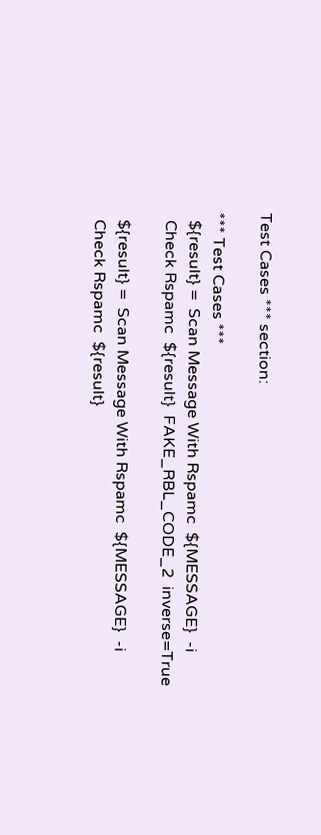Test Cases *** section:

*** Test Cases ***
  ${result} =  Scan Message With Rspamc  ${MESSAGE}  -i
  Check Rspamc  ${result}  FAKE_RBL_CODE_2  inverse=True

  ${result} =  Scan Message With Rspamc  ${MESSAGE}  -i
  Check Rspamc  ${result}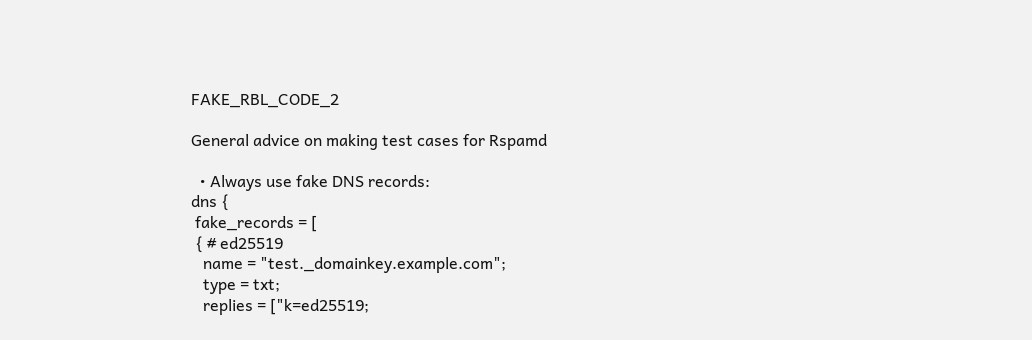FAKE_RBL_CODE_2

General advice on making test cases for Rspamd

  • Always use fake DNS records:
dns {
 fake_records = [
 { # ed25519
   name = "test._domainkey.example.com";
   type = txt;
   replies = ["k=ed25519;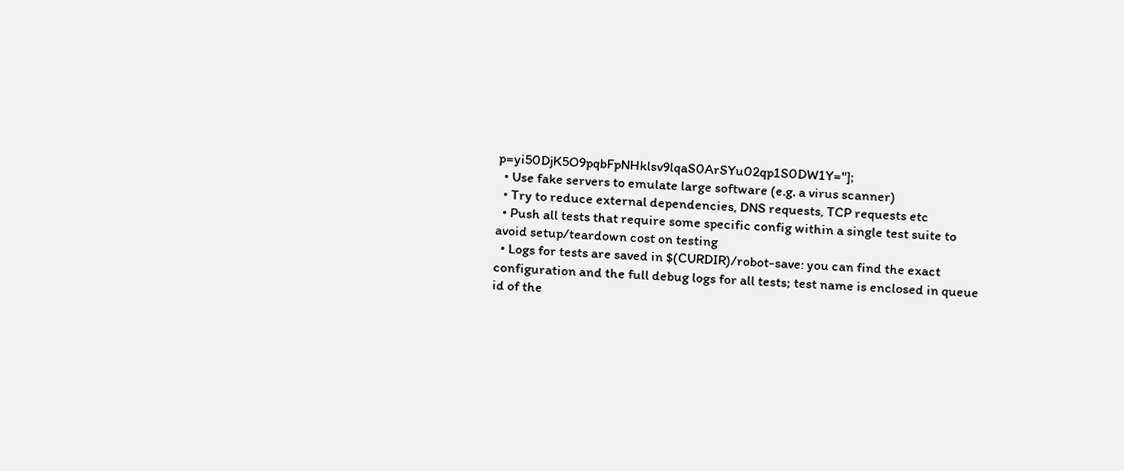p=yi50DjK5O9pqbFpNHklsv9lqaS0ArSYu02qp1S0DW1Y="];
  • Use fake servers to emulate large software (e.g. a virus scanner)
  • Try to reduce external dependencies, DNS requests, TCP requests etc
  • Push all tests that require some specific config within a single test suite to avoid setup/teardown cost on testing
  • Logs for tests are saved in $(CURDIR)/robot-save: you can find the exact configuration and the full debug logs for all tests; test name is enclosed in queue id of the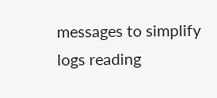messages to simplify logs reading